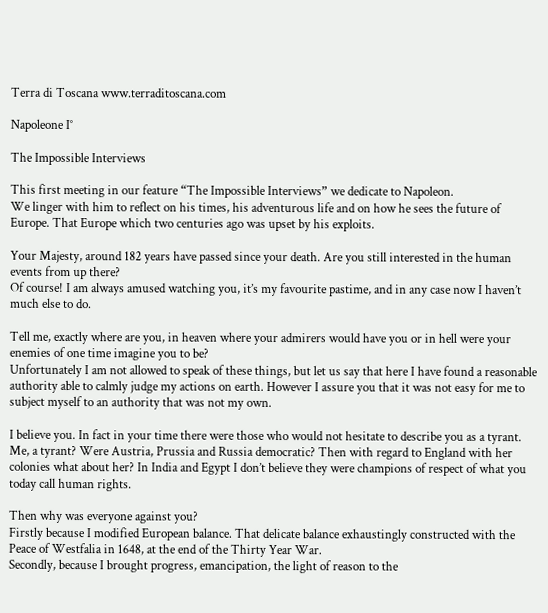Terra di Toscana www.terraditoscana.com

Napoleone I°

The Impossible Interviews

This first meeting in our feature “The Impossible Interviews” we dedicate to Napoleon.
We linger with him to reflect on his times, his adventurous life and on how he sees the future of Europe. That Europe which two centuries ago was upset by his exploits.

Your Majesty, around 182 years have passed since your death. Are you still interested in the human events from up there?
Of course! I am always amused watching you, it’s my favourite pastime, and in any case now I haven’t much else to do.

Tell me, exactly where are you, in heaven where your admirers would have you or in hell were your enemies of one time imagine you to be?
Unfortunately I am not allowed to speak of these things, but let us say that here I have found a reasonable authority able to calmly judge my actions on earth. However I assure you that it was not easy for me to subject myself to an authority that was not my own.

I believe you. In fact in your time there were those who would not hesitate to describe you as a tyrant.
Me, a tyrant? Were Austria, Prussia and Russia democratic? Then with regard to England with her colonies what about her? In India and Egypt I don’t believe they were champions of respect of what you today call human rights.

Then why was everyone against you?
Firstly because I modified European balance. That delicate balance exhaustingly constructed with the Peace of Westfalia in 1648, at the end of the Thirty Year War.
Secondly, because I brought progress, emancipation, the light of reason to the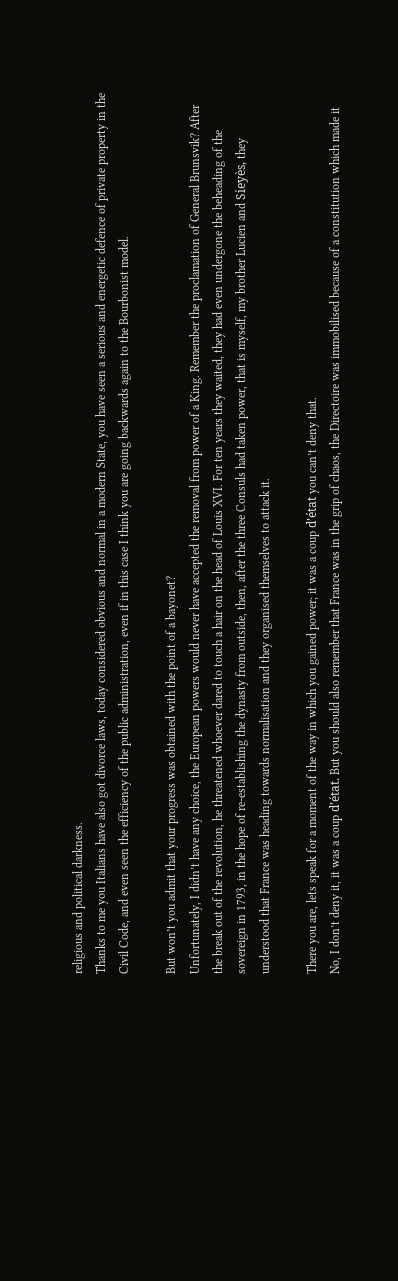religious and political darkness.
Thanks to me you Italians have also got divorce laws, today considered obvious and normal in a modern State, you have seen a serious and energetic defence of private property in the Civil Code, and even seen the efficiency of the public administration, even if in this case I think you are going backwards again to the Bourbonist model.

But won’t you admit that your progress was obtained with the point of a bayonet?
Unfortunately, I didn’t have any choice, the European powers would never have accepted the removal from power of a King. Remember the proclamation of General Brunsvik? After the break out of the revolution, he threatened whoever dared to touch a hair on the head of Louis XVI. For ten years they waited, they had even undergone the beheading of the sovereign in 1793, in the hope of re-establishing the dynasty from outside, then, after the three Consuls had taken power, that is myself, my brother Lucien and Sieyès, they understood that France was heading towards normalisation and they organised themselves to attack it.

There you are, lets speak for a moment of the way in which you gained power; it was a coup d’état you can’t deny that.
No, I don’t deny it, it was a coup d’état. But you should also remember that France was in the grip of chaos, the Directoire was immobilised because of a constitution which made it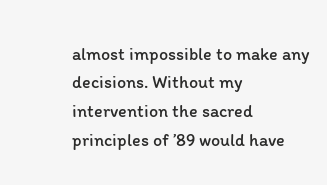almost impossible to make any decisions. Without my intervention the sacred principles of ’89 would have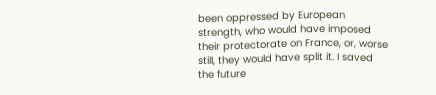been oppressed by European strength, who would have imposed their protectorate on France, or, worse still, they would have split it. I saved the future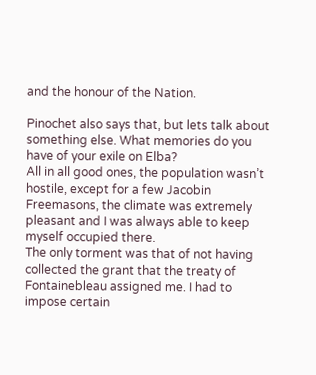and the honour of the Nation.

Pinochet also says that, but lets talk about something else. What memories do you have of your exile on Elba?
All in all good ones, the population wasn’t hostile, except for a few Jacobin Freemasons, the climate was extremely pleasant and I was always able to keep myself occupied there.
The only torment was that of not having collected the grant that the treaty of Fontainebleau assigned me. I had to impose certain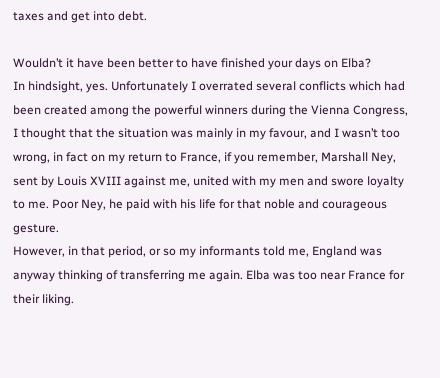taxes and get into debt.

Wouldn’t it have been better to have finished your days on Elba?
In hindsight, yes. Unfortunately I overrated several conflicts which had been created among the powerful winners during the Vienna Congress, I thought that the situation was mainly in my favour, and I wasn’t too wrong, in fact on my return to France, if you remember, Marshall Ney, sent by Louis XVIII against me, united with my men and swore loyalty to me. Poor Ney, he paid with his life for that noble and courageous gesture.
However, in that period, or so my informants told me, England was anyway thinking of transferring me again. Elba was too near France for their liking.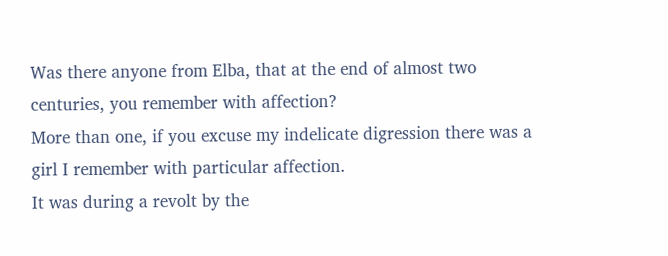Was there anyone from Elba, that at the end of almost two centuries, you remember with affection?
More than one, if you excuse my indelicate digression there was a girl I remember with particular affection.
It was during a revolt by the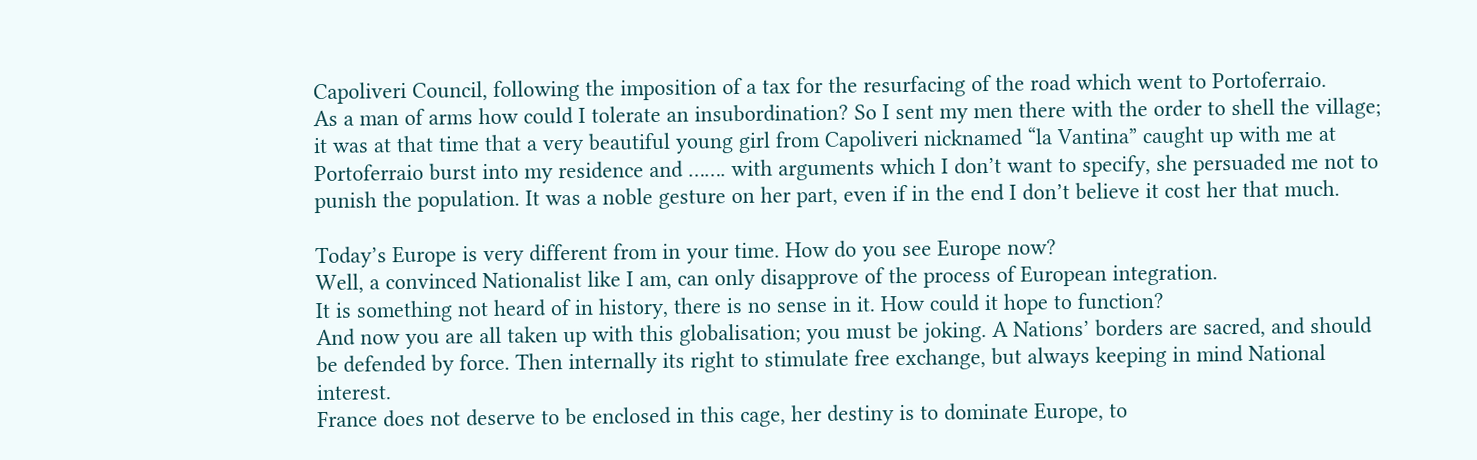Capoliveri Council, following the imposition of a tax for the resurfacing of the road which went to Portoferraio.
As a man of arms how could I tolerate an insubordination? So I sent my men there with the order to shell the village; it was at that time that a very beautiful young girl from Capoliveri nicknamed “la Vantina” caught up with me at Portoferraio burst into my residence and ……. with arguments which I don’t want to specify, she persuaded me not to punish the population. It was a noble gesture on her part, even if in the end I don’t believe it cost her that much.

Today’s Europe is very different from in your time. How do you see Europe now?
Well, a convinced Nationalist like I am, can only disapprove of the process of European integration.
It is something not heard of in history, there is no sense in it. How could it hope to function?
And now you are all taken up with this globalisation; you must be joking. A Nations’ borders are sacred, and should be defended by force. Then internally its right to stimulate free exchange, but always keeping in mind National interest.
France does not deserve to be enclosed in this cage, her destiny is to dominate Europe, to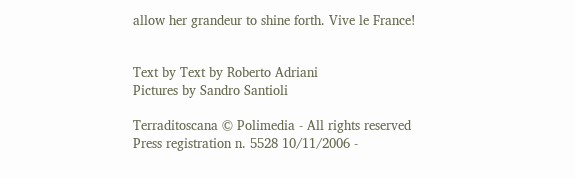allow her grandeur to shine forth. Vive le France!


Text by Text by Roberto Adriani
Pictures by Sandro Santioli

Terraditoscana © Polimedia - All rights reserved
Press registration n. 5528 10/11/2006 -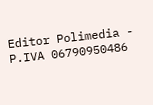Editor Polimedia - P.IVA 06790950486